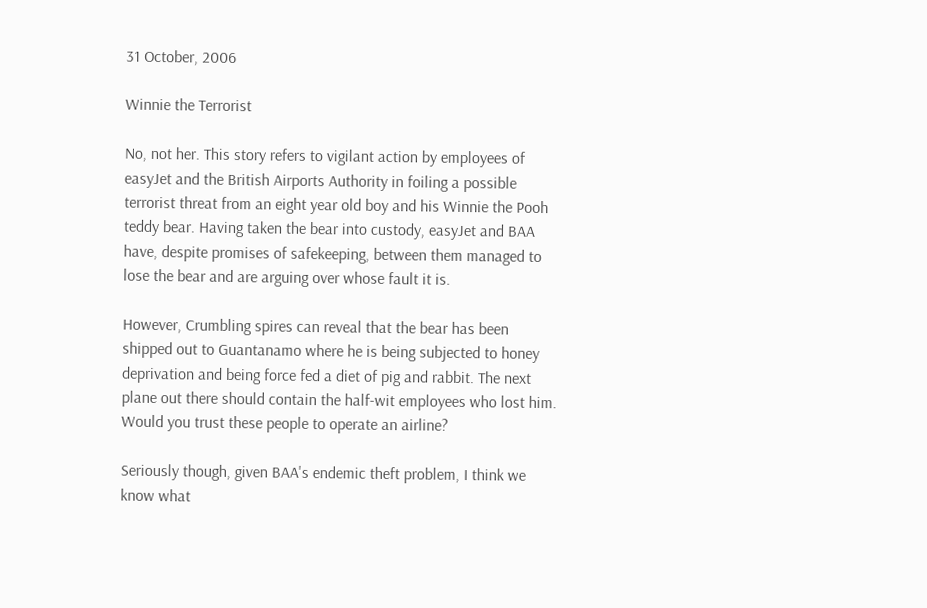31 October, 2006

Winnie the Terrorist

No, not her. This story refers to vigilant action by employees of easyJet and the British Airports Authority in foiling a possible terrorist threat from an eight year old boy and his Winnie the Pooh teddy bear. Having taken the bear into custody, easyJet and BAA have, despite promises of safekeeping, between them managed to lose the bear and are arguing over whose fault it is.

However, Crumbling spires can reveal that the bear has been shipped out to Guantanamo where he is being subjected to honey deprivation and being force fed a diet of pig and rabbit. The next plane out there should contain the half-wit employees who lost him. Would you trust these people to operate an airline?

Seriously though, given BAA's endemic theft problem, I think we know what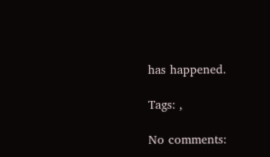has happened.

Tags: ,

No comments: